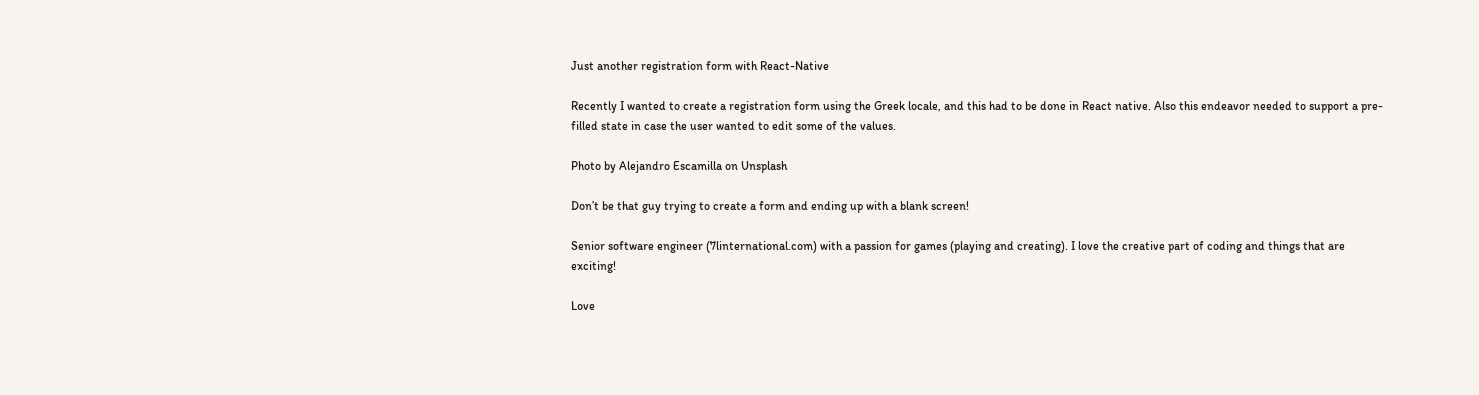Just another registration form with React-Native

Recently I wanted to create a registration form using the Greek locale, and this had to be done in React native. Also this endeavor needed to support a pre-filled state in case the user wanted to edit some of the values.

Photo by Alejandro Escamilla on Unsplash

Don’t be that guy trying to create a form and ending up with a blank screen!

Senior software engineer (7linternational.com) with a passion for games (playing and creating). I love the creative part of coding and things that are exciting!

Love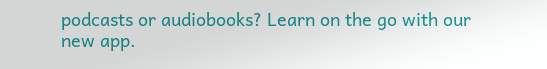podcasts or audiobooks? Learn on the go with our new app.